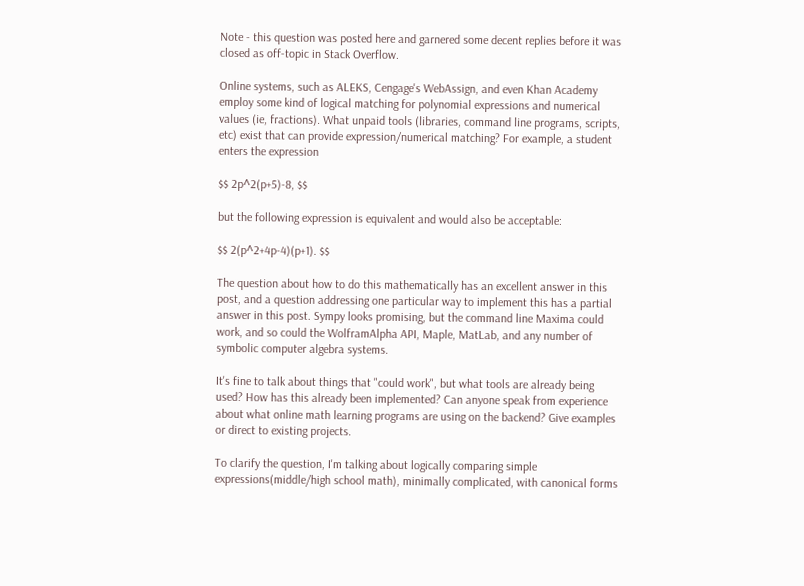Note - this question was posted here and garnered some decent replies before it was closed as off-topic in Stack Overflow.

Online systems, such as ALEKS, Cengage's WebAssign, and even Khan Academy employ some kind of logical matching for polynomial expressions and numerical values (ie, fractions). What unpaid tools (libraries, command line programs, scripts, etc) exist that can provide expression/numerical matching? For example, a student enters the expression

$$ 2p^2(p+5)-8, $$

but the following expression is equivalent and would also be acceptable:

$$ 2(p^2+4p-4)(p+1). $$

The question about how to do this mathematically has an excellent answer in this post, and a question addressing one particular way to implement this has a partial answer in this post. Sympy looks promising, but the command line Maxima could work, and so could the WolframAlpha API, Maple, MatLab, and any number of symbolic computer algebra systems.

It's fine to talk about things that "could work", but what tools are already being used? How has this already been implemented? Can anyone speak from experience about what online math learning programs are using on the backend? Give examples or direct to existing projects.

To clarify the question, I'm talking about logically comparing simple expressions(middle/high school math), minimally complicated, with canonical forms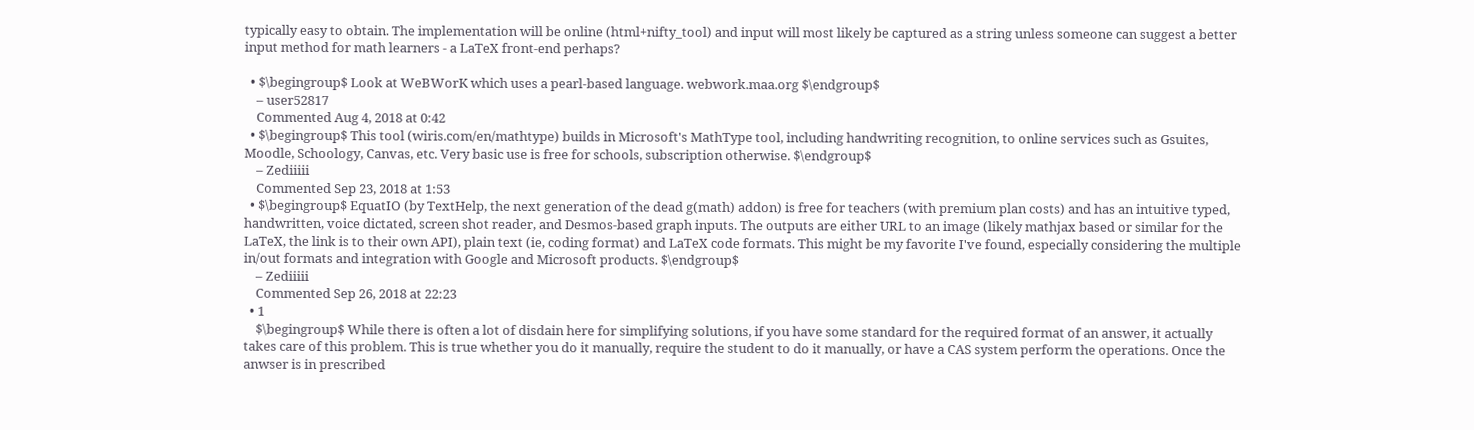typically easy to obtain. The implementation will be online (html+nifty_tool) and input will most likely be captured as a string unless someone can suggest a better input method for math learners - a LaTeX front-end perhaps?

  • $\begingroup$ Look at WeBWorK which uses a pearl-based language. webwork.maa.org $\endgroup$
    – user52817
    Commented Aug 4, 2018 at 0:42
  • $\begingroup$ This tool (wiris.com/en/mathtype) builds in Microsoft's MathType tool, including handwriting recognition, to online services such as Gsuites, Moodle, Schoology, Canvas, etc. Very basic use is free for schools, subscription otherwise. $\endgroup$
    – Zediiiii
    Commented Sep 23, 2018 at 1:53
  • $\begingroup$ EquatIO (by TextHelp, the next generation of the dead g(math) addon) is free for teachers (with premium plan costs) and has an intuitive typed, handwritten, voice dictated, screen shot reader, and Desmos-based graph inputs. The outputs are either URL to an image (likely mathjax based or similar for the LaTeX, the link is to their own API), plain text (ie, coding format) and LaTeX code formats. This might be my favorite I've found, especially considering the multiple in/out formats and integration with Google and Microsoft products. $\endgroup$
    – Zediiiii
    Commented Sep 26, 2018 at 22:23
  • 1
    $\begingroup$ While there is often a lot of disdain here for simplifying solutions, if you have some standard for the required format of an answer, it actually takes care of this problem. This is true whether you do it manually, require the student to do it manually, or have a CAS system perform the operations. Once the anwser is in prescribed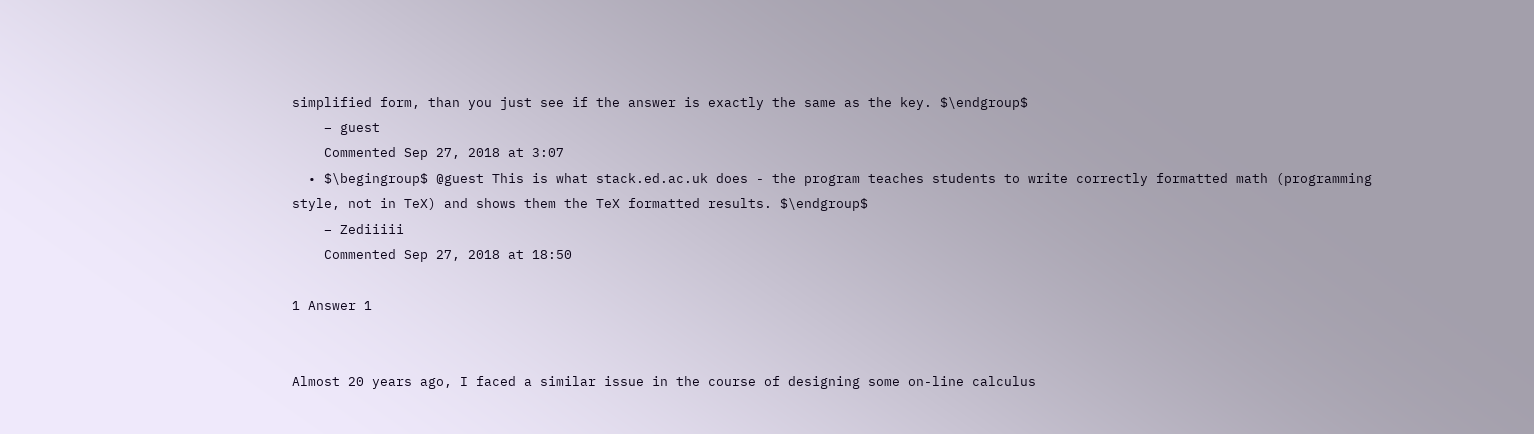simplified form, than you just see if the answer is exactly the same as the key. $\endgroup$
    – guest
    Commented Sep 27, 2018 at 3:07
  • $\begingroup$ @guest This is what stack.ed.ac.uk does - the program teaches students to write correctly formatted math (programming style, not in TeX) and shows them the TeX formatted results. $\endgroup$
    – Zediiiii
    Commented Sep 27, 2018 at 18:50

1 Answer 1


Almost 20 years ago, I faced a similar issue in the course of designing some on-line calculus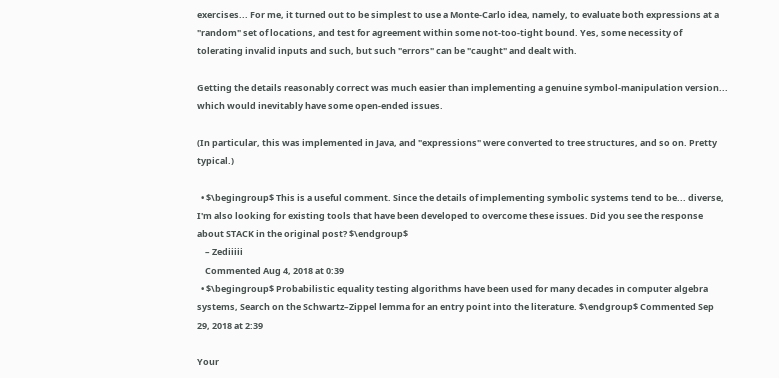exercises... For me, it turned out to be simplest to use a Monte-Carlo idea, namely, to evaluate both expressions at a "random" set of locations, and test for agreement within some not-too-tight bound. Yes, some necessity of tolerating invalid inputs and such, but such "errors" can be "caught" and dealt with.

Getting the details reasonably correct was much easier than implementing a genuine symbol-manipulation version... which would inevitably have some open-ended issues.

(In particular, this was implemented in Java, and "expressions" were converted to tree structures, and so on. Pretty typical.)

  • $\begingroup$ This is a useful comment. Since the details of implementing symbolic systems tend to be... diverse, I'm also looking for existing tools that have been developed to overcome these issues. Did you see the response about STACK in the original post? $\endgroup$
    – Zediiiii
    Commented Aug 4, 2018 at 0:39
  • $\begingroup$ Probabilistic equality testing algorithms have been used for many decades in computer algebra systems, Search on the Schwartz–Zippel lemma for an entry point into the literature. $\endgroup$ Commented Sep 29, 2018 at 2:39

Your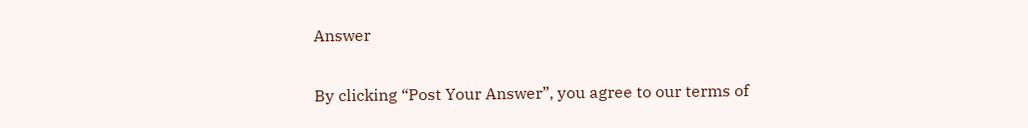Answer

By clicking “Post Your Answer”, you agree to our terms of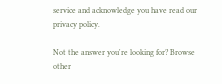service and acknowledge you have read our privacy policy.

Not the answer you're looking for? Browse other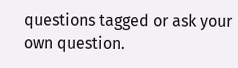questions tagged or ask your own question.